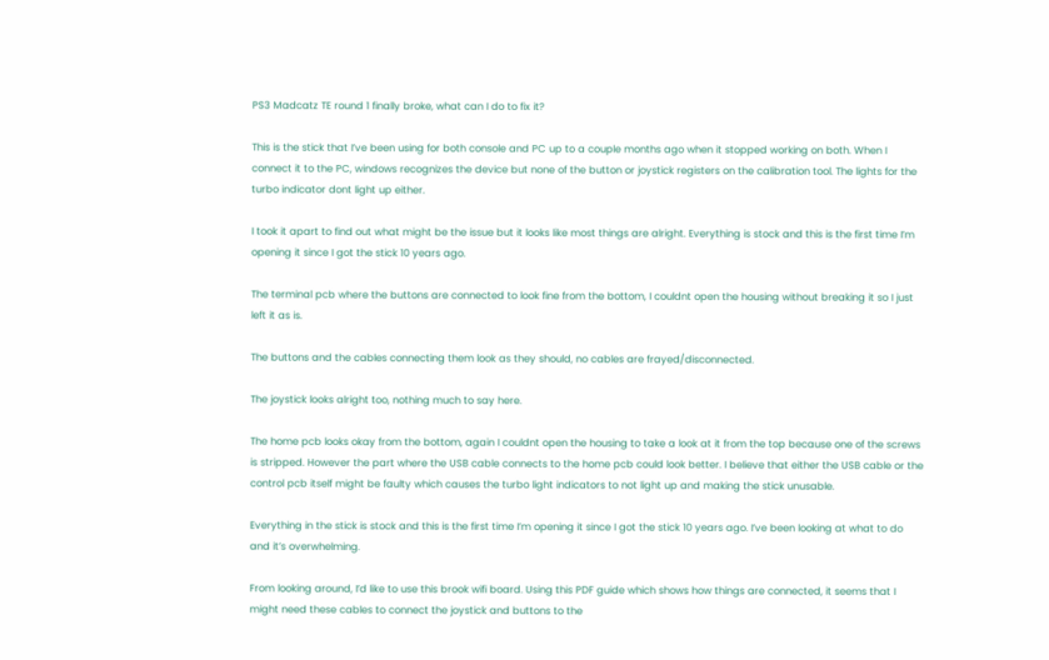PS3 Madcatz TE round 1 finally broke, what can I do to fix it?

This is the stick that I’ve been using for both console and PC up to a couple months ago when it stopped working on both. When I connect it to the PC, windows recognizes the device but none of the button or joystick registers on the calibration tool. The lights for the turbo indicator dont light up either.

I took it apart to find out what might be the issue but it looks like most things are alright. Everything is stock and this is the first time I’m opening it since I got the stick 10 years ago.

The terminal pcb where the buttons are connected to look fine from the bottom, I couldnt open the housing without breaking it so I just left it as is.

The buttons and the cables connecting them look as they should, no cables are frayed/disconnected.

The joystick looks alright too, nothing much to say here.

The home pcb looks okay from the bottom, again I couldnt open the housing to take a look at it from the top because one of the screws is stripped. However the part where the USB cable connects to the home pcb could look better. I believe that either the USB cable or the control pcb itself might be faulty which causes the turbo light indicators to not light up and making the stick unusable.

Everything in the stick is stock and this is the first time I’m opening it since I got the stick 10 years ago. I’ve been looking at what to do and it’s overwhelming.

From looking around, I’d like to use this brook wifi board. Using this PDF guide which shows how things are connected, it seems that I might need these cables to connect the joystick and buttons to the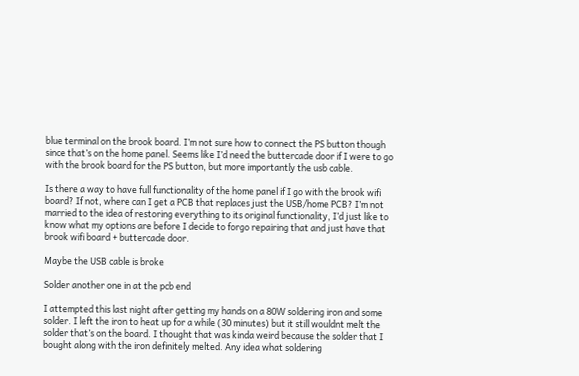blue terminal on the brook board. I’m not sure how to connect the PS button though since that’s on the home panel. Seems like I’d need the buttercade door if I were to go with the brook board for the PS button, but more importantly the usb cable.

Is there a way to have full functionality of the home panel if I go with the brook wifi board? If not, where can I get a PCB that replaces just the USB/home PCB? I’m not married to the idea of restoring everything to its original functionality, I’d just like to know what my options are before I decide to forgo repairing that and just have that brook wifi board + buttercade door.

Maybe the USB cable is broke

Solder another one in at the pcb end

I attempted this last night after getting my hands on a 80W soldering iron and some solder. I left the iron to heat up for a while (30 minutes) but it still wouldnt melt the solder that’s on the board. I thought that was kinda weird because the solder that I bought along with the iron definitely melted. Any idea what soldering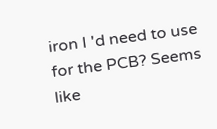iron I 'd need to use for the PCB? Seems like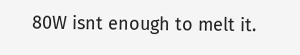80W isnt enough to melt it.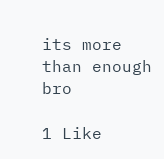its more than enough bro

1 Like